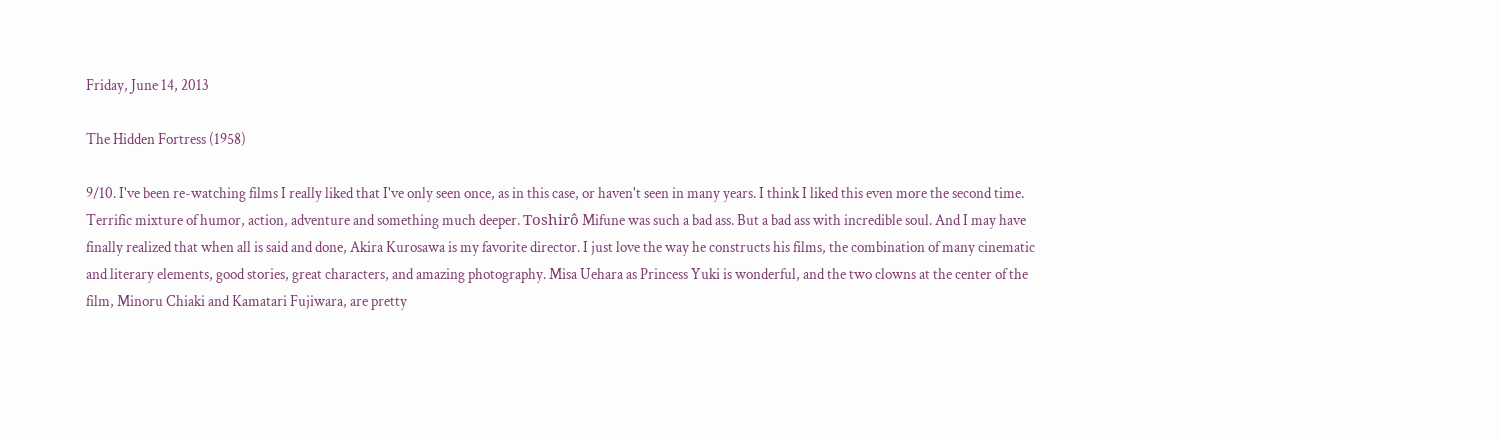Friday, June 14, 2013

The Hidden Fortress (1958)

9/10. I've been re-watching films I really liked that I've only seen once, as in this case, or haven't seen in many years. I think I liked this even more the second time. Terrific mixture of humor, action, adventure and something much deeper. Toshirô Mifune was such a bad ass. But a bad ass with incredible soul. And I may have finally realized that when all is said and done, Akira Kurosawa is my favorite director. I just love the way he constructs his films, the combination of many cinematic and literary elements, good stories, great characters, and amazing photography. Misa Uehara as Princess Yuki is wonderful, and the two clowns at the center of the film, Minoru Chiaki and Kamatari Fujiwara, are pretty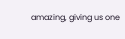amazing, giving us one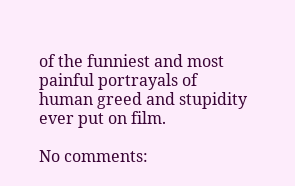of the funniest and most painful portrayals of human greed and stupidity ever put on film.

No comments: